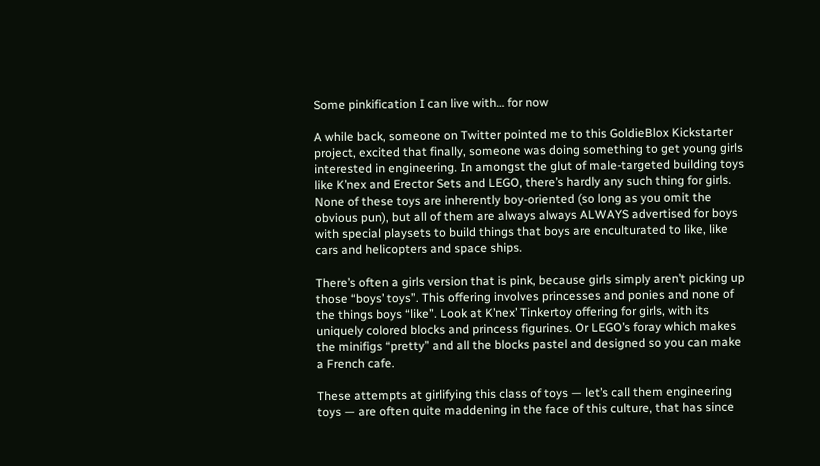Some pinkification I can live with… for now

A while back, someone on Twitter pointed me to this GoldieBlox Kickstarter project, excited that finally, someone was doing something to get young girls interested in engineering. In amongst the glut of male-targeted building toys like K’nex and Erector Sets and LEGO, there’s hardly any such thing for girls. None of these toys are inherently boy-oriented (so long as you omit the obvious pun), but all of them are always always ALWAYS advertised for boys with special playsets to build things that boys are enculturated to like, like cars and helicopters and space ships.

There’s often a girls version that is pink, because girls simply aren’t picking up those “boys’ toys”. This offering involves princesses and ponies and none of the things boys “like”. Look at K’nex’ Tinkertoy offering for girls, with its uniquely colored blocks and princess figurines. Or LEGO’s foray which makes the minifigs “pretty” and all the blocks pastel and designed so you can make a French cafe.

These attempts at girlifying this class of toys — let’s call them engineering toys — are often quite maddening in the face of this culture, that has since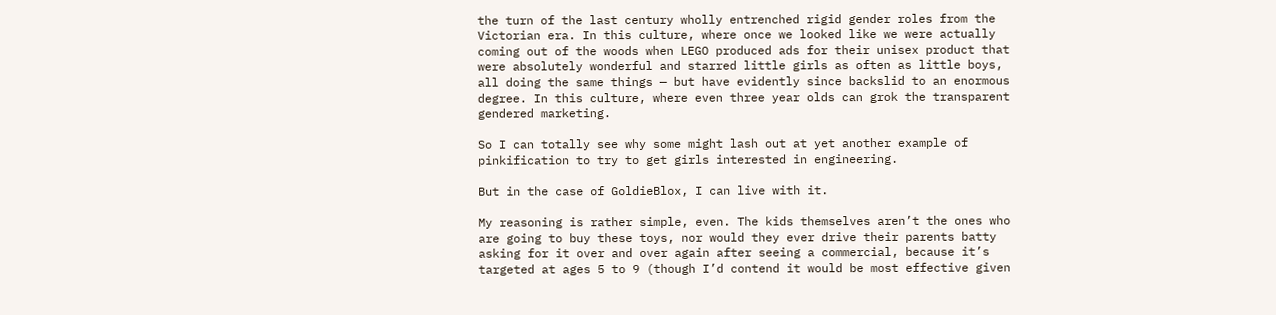the turn of the last century wholly entrenched rigid gender roles from the Victorian era. In this culture, where once we looked like we were actually coming out of the woods when LEGO produced ads for their unisex product that were absolutely wonderful and starred little girls as often as little boys, all doing the same things — but have evidently since backslid to an enormous degree. In this culture, where even three year olds can grok the transparent gendered marketing.

So I can totally see why some might lash out at yet another example of pinkification to try to get girls interested in engineering.

But in the case of GoldieBlox, I can live with it.

My reasoning is rather simple, even. The kids themselves aren’t the ones who are going to buy these toys, nor would they ever drive their parents batty asking for it over and over again after seeing a commercial, because it’s targeted at ages 5 to 9 (though I’d contend it would be most effective given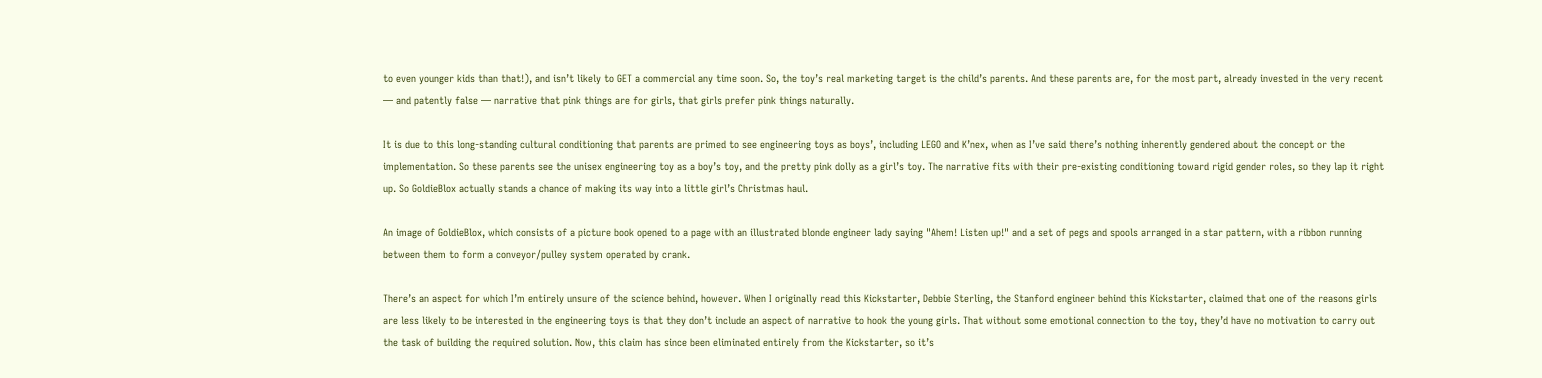to even younger kids than that!), and isn’t likely to GET a commercial any time soon. So, the toy’s real marketing target is the child’s parents. And these parents are, for the most part, already invested in the very recent — and patently false — narrative that pink things are for girls, that girls prefer pink things naturally.

It is due to this long-standing cultural conditioning that parents are primed to see engineering toys as boys’, including LEGO and K’nex, when as I’ve said there’s nothing inherently gendered about the concept or the implementation. So these parents see the unisex engineering toy as a boy’s toy, and the pretty pink dolly as a girl’s toy. The narrative fits with their pre-existing conditioning toward rigid gender roles, so they lap it right up. So GoldieBlox actually stands a chance of making its way into a little girl’s Christmas haul.

An image of GoldieBlox, which consists of a picture book opened to a page with an illustrated blonde engineer lady saying "Ahem! Listen up!" and a set of pegs and spools arranged in a star pattern, with a ribbon running between them to form a conveyor/pulley system operated by crank.

There’s an aspect for which I’m entirely unsure of the science behind, however. When I originally read this Kickstarter, Debbie Sterling, the Stanford engineer behind this Kickstarter, claimed that one of the reasons girls are less likely to be interested in the engineering toys is that they don’t include an aspect of narrative to hook the young girls. That without some emotional connection to the toy, they’d have no motivation to carry out the task of building the required solution. Now, this claim has since been eliminated entirely from the Kickstarter, so it’s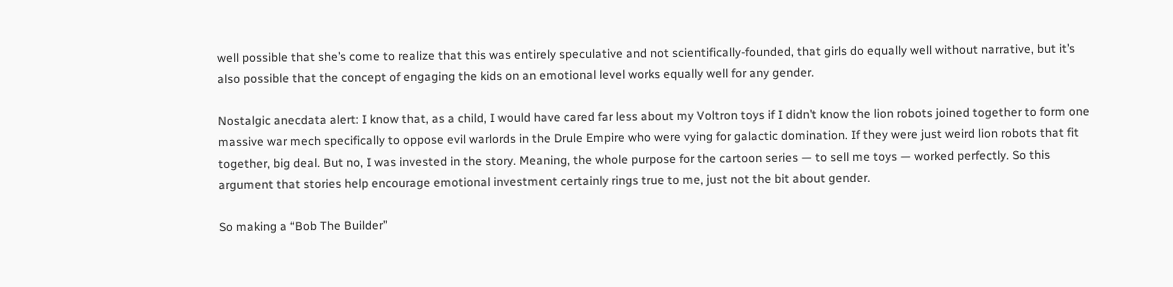well possible that she’s come to realize that this was entirely speculative and not scientifically-founded, that girls do equally well without narrative, but it’s also possible that the concept of engaging the kids on an emotional level works equally well for any gender.

Nostalgic anecdata alert: I know that, as a child, I would have cared far less about my Voltron toys if I didn’t know the lion robots joined together to form one massive war mech specifically to oppose evil warlords in the Drule Empire who were vying for galactic domination. If they were just weird lion robots that fit together, big deal. But no, I was invested in the story. Meaning, the whole purpose for the cartoon series — to sell me toys — worked perfectly. So this argument that stories help encourage emotional investment certainly rings true to me, just not the bit about gender.

So making a “Bob The Builder”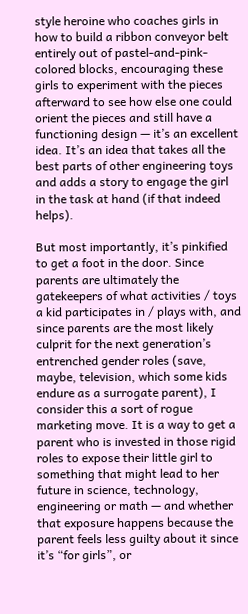style heroine who coaches girls in how to build a ribbon conveyor belt entirely out of pastel-and-pink-colored blocks, encouraging these girls to experiment with the pieces afterward to see how else one could orient the pieces and still have a functioning design — it’s an excellent idea. It’s an idea that takes all the best parts of other engineering toys and adds a story to engage the girl in the task at hand (if that indeed helps).

But most importantly, it’s pinkified to get a foot in the door. Since parents are ultimately the gatekeepers of what activities / toys a kid participates in / plays with, and since parents are the most likely culprit for the next generation’s entrenched gender roles (save, maybe, television, which some kids endure as a surrogate parent), I consider this a sort of rogue marketing move. It is a way to get a parent who is invested in those rigid roles to expose their little girl to something that might lead to her future in science, technology, engineering or math — and whether that exposure happens because the parent feels less guilty about it since it’s “for girls”, or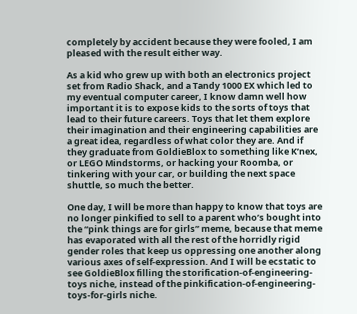completely by accident because they were fooled, I am pleased with the result either way.

As a kid who grew up with both an electronics project set from Radio Shack, and a Tandy 1000 EX which led to my eventual computer career, I know damn well how important it is to expose kids to the sorts of toys that lead to their future careers. Toys that let them explore their imagination and their engineering capabilities are a great idea, regardless of what color they are. And if they graduate from GoldieBlox to something like K’nex, or LEGO Mindstorms, or hacking your Roomba, or tinkering with your car, or building the next space shuttle, so much the better.

One day, I will be more than happy to know that toys are no longer pinkified to sell to a parent who’s bought into the “pink things are for girls” meme, because that meme has evaporated with all the rest of the horridly rigid gender roles that keep us oppressing one another along various axes of self-expression. And I will be ecstatic to see GoldieBlox filling the storification-of-engineering-toys niche, instead of the pinkification-of-engineering-toys-for-girls niche.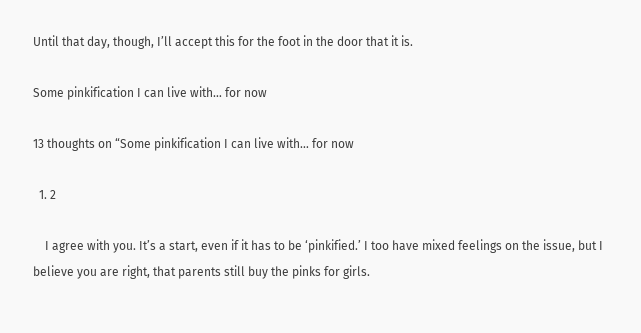Until that day, though, I’ll accept this for the foot in the door that it is.

Some pinkification I can live with… for now

13 thoughts on “Some pinkification I can live with… for now

  1. 2

    I agree with you. It’s a start, even if it has to be ‘pinkified.’ I too have mixed feelings on the issue, but I believe you are right, that parents still buy the pinks for girls.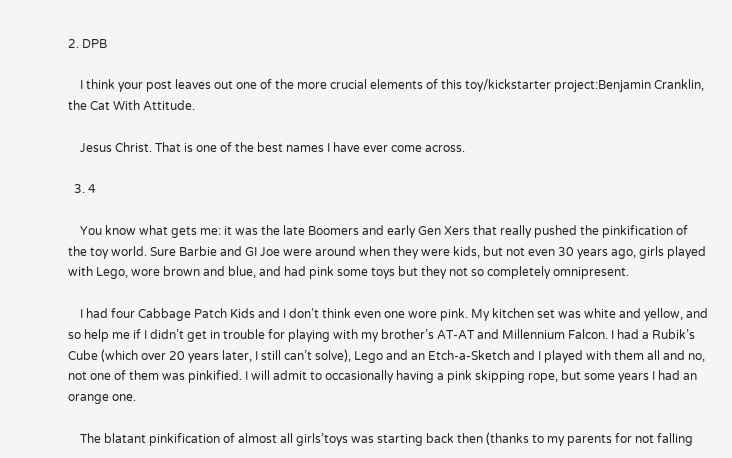2. DPB

    I think your post leaves out one of the more crucial elements of this toy/kickstarter project:Benjamin Cranklin, the Cat With Attitude.

    Jesus Christ. That is one of the best names I have ever come across.

  3. 4

    You know what gets me: it was the late Boomers and early Gen Xers that really pushed the pinkification of the toy world. Sure Barbie and GI Joe were around when they were kids, but not even 30 years ago, girls played with Lego, wore brown and blue, and had pink some toys but they not so completely omnipresent.

    I had four Cabbage Patch Kids and I don’t think even one wore pink. My kitchen set was white and yellow, and so help me if I didn’t get in trouble for playing with my brother’s AT-AT and Millennium Falcon. I had a Rubik’s Cube (which over 20 years later, I still can’t solve), Lego and an Etch-a-Sketch and I played with them all and no, not one of them was pinkified. I will admit to occasionally having a pink skipping rope, but some years I had an orange one.

    The blatant pinkification of almost all girls’toys was starting back then (thanks to my parents for not falling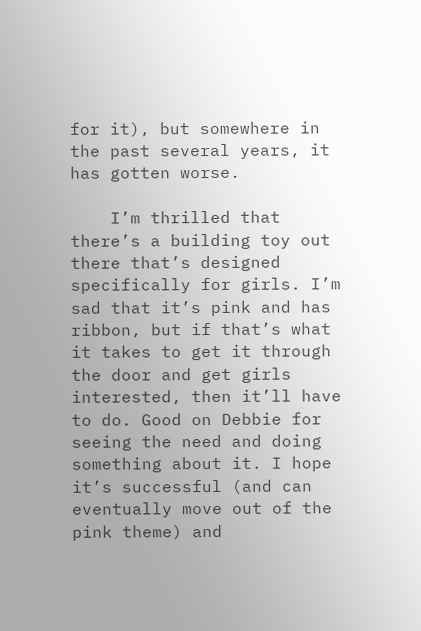for it), but somewhere in the past several years, it has gotten worse.

    I’m thrilled that there’s a building toy out there that’s designed specifically for girls. I’m sad that it’s pink and has ribbon, but if that’s what it takes to get it through the door and get girls interested, then it’ll have to do. Good on Debbie for seeing the need and doing something about it. I hope it’s successful (and can eventually move out of the pink theme) and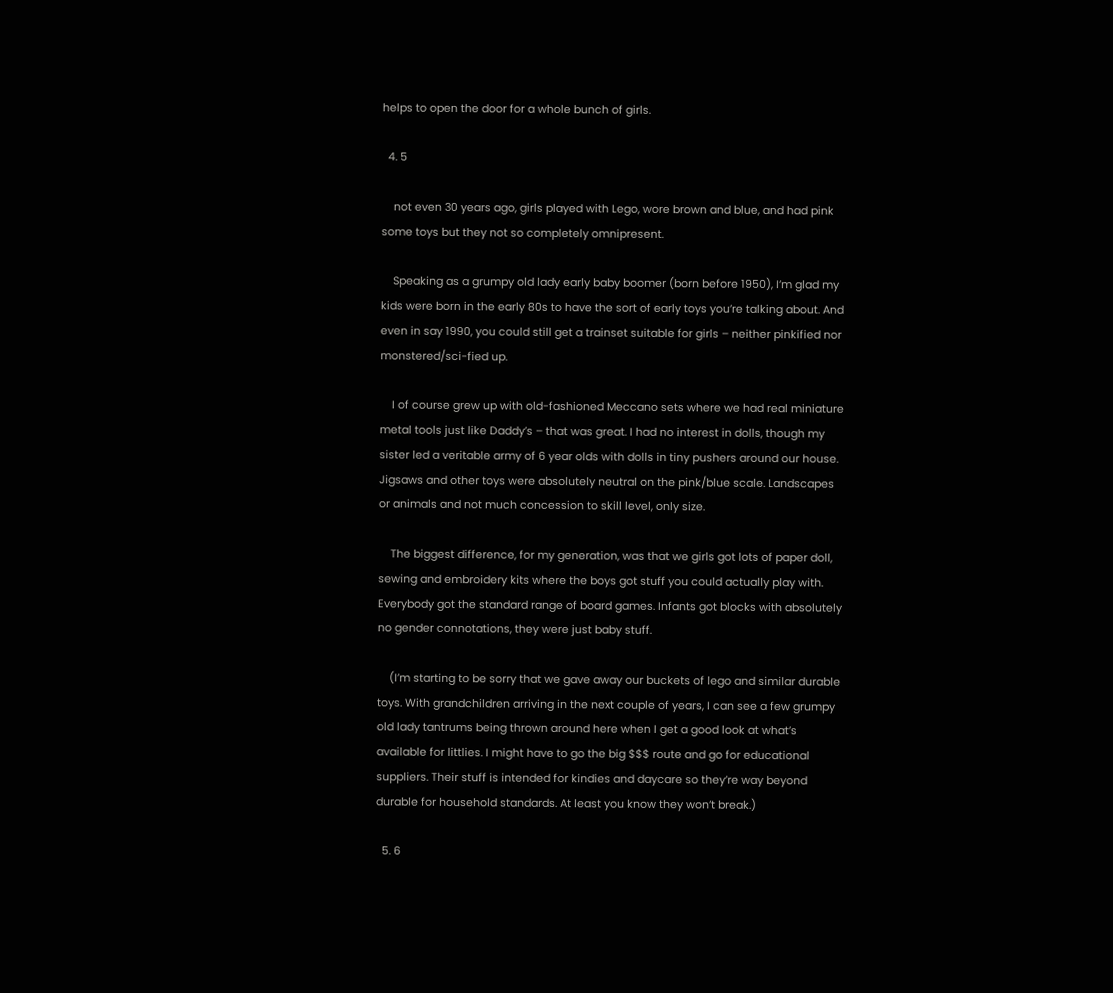helps to open the door for a whole bunch of girls.

  4. 5

    not even 30 years ago, girls played with Lego, wore brown and blue, and had pink some toys but they not so completely omnipresent.

    Speaking as a grumpy old lady early baby boomer (born before 1950), I’m glad my kids were born in the early 80s to have the sort of early toys you’re talking about. And even in say 1990, you could still get a trainset suitable for girls – neither pinkified nor monstered/sci-fied up.

    I of course grew up with old-fashioned Meccano sets where we had real miniature metal tools just like Daddy’s – that was great. I had no interest in dolls, though my sister led a veritable army of 6 year olds with dolls in tiny pushers around our house. Jigsaws and other toys were absolutely neutral on the pink/blue scale. Landscapes or animals and not much concession to skill level, only size.

    The biggest difference, for my generation, was that we girls got lots of paper doll, sewing and embroidery kits where the boys got stuff you could actually play with. Everybody got the standard range of board games. Infants got blocks with absolutely no gender connotations, they were just baby stuff.

    (I’m starting to be sorry that we gave away our buckets of lego and similar durable toys. With grandchildren arriving in the next couple of years, I can see a few grumpy old lady tantrums being thrown around here when I get a good look at what’s available for littlies. I might have to go the big $$$ route and go for educational suppliers. Their stuff is intended for kindies and daycare so they’re way beyond durable for household standards. At least you know they won’t break.)

  5. 6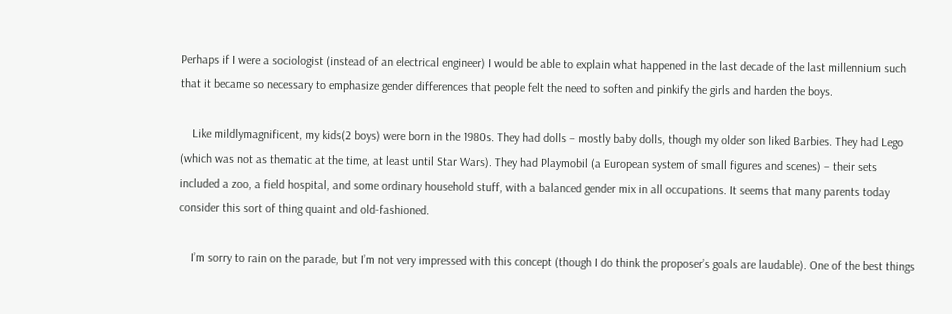Perhaps if I were a sociologist (instead of an electrical engineer) I would be able to explain what happened in the last decade of the last millennium such that it became so necessary to emphasize gender differences that people felt the need to soften and pinkify the girls and harden the boys.

    Like mildlymagnificent, my kids(2 boys) were born in the 1980s. They had dolls – mostly baby dolls, though my older son liked Barbies. They had Lego (which was not as thematic at the time, at least until Star Wars). They had Playmobil (a European system of small figures and scenes) – their sets included a zoo, a field hospital, and some ordinary household stuff, with a balanced gender mix in all occupations. It seems that many parents today consider this sort of thing quaint and old-fashioned.

    I’m sorry to rain on the parade, but I’m not very impressed with this concept (though I do think the proposer’s goals are laudable). One of the best things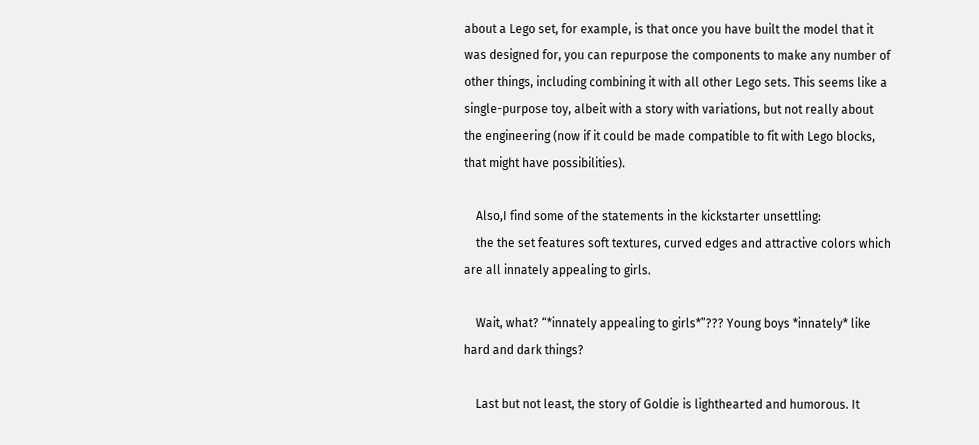about a Lego set, for example, is that once you have built the model that it was designed for, you can repurpose the components to make any number of other things, including combining it with all other Lego sets. This seems like a single-purpose toy, albeit with a story with variations, but not really about the engineering (now if it could be made compatible to fit with Lego blocks, that might have possibilities).

    Also,I find some of the statements in the kickstarter unsettling:
    the the set features soft textures, curved edges and attractive colors which are all innately appealing to girls.

    Wait, what? “*innately appealing to girls*”??? Young boys *innately* like hard and dark things?

    Last but not least, the story of Goldie is lighthearted and humorous. It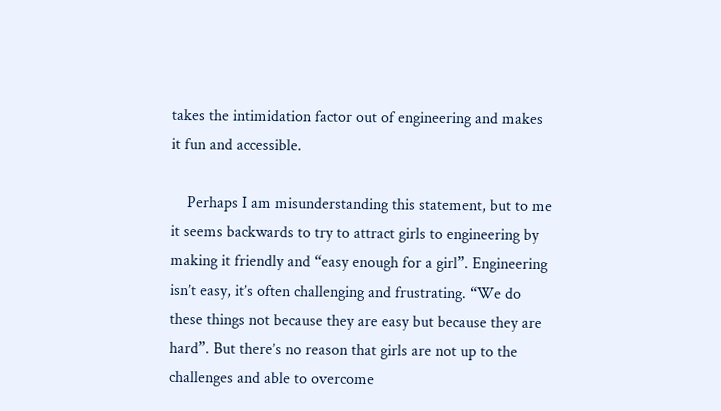takes the intimidation factor out of engineering and makes it fun and accessible.

    Perhaps I am misunderstanding this statement, but to me it seems backwards to try to attract girls to engineering by making it friendly and “easy enough for a girl”. Engineering isn’t easy, it’s often challenging and frustrating. “We do these things not because they are easy but because they are hard”. But there’s no reason that girls are not up to the challenges and able to overcome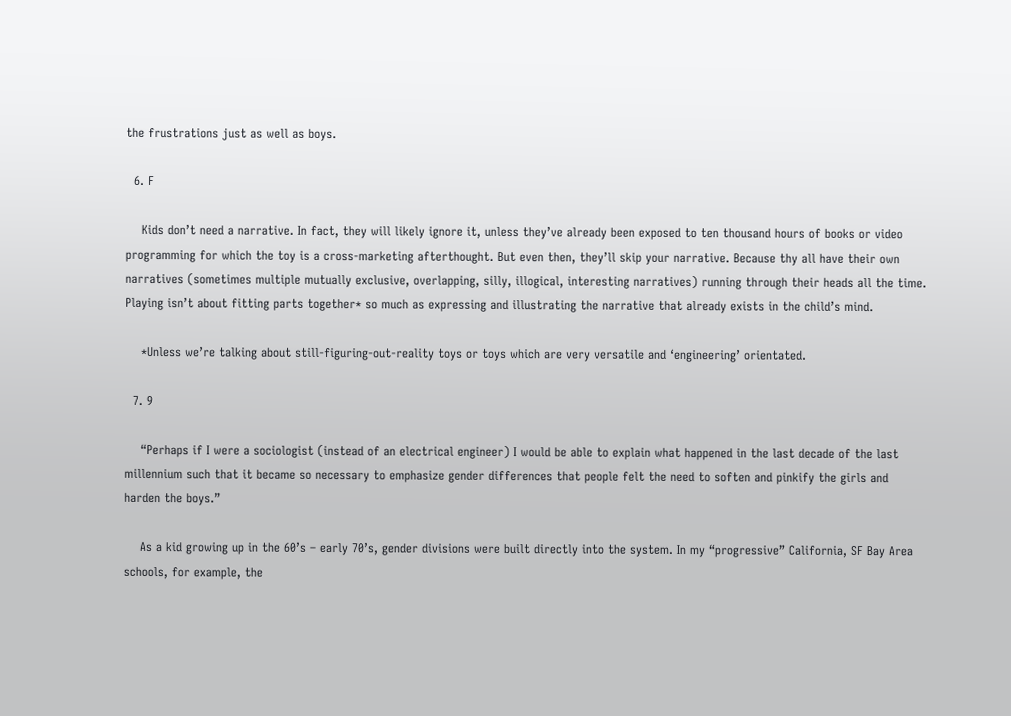the frustrations just as well as boys.

  6. F

    Kids don’t need a narrative. In fact, they will likely ignore it, unless they’ve already been exposed to ten thousand hours of books or video programming for which the toy is a cross-marketing afterthought. But even then, they’ll skip your narrative. Because thy all have their own narratives (sometimes multiple mutually exclusive, overlapping, silly, illogical, interesting narratives) running through their heads all the time. Playing isn’t about fitting parts together* so much as expressing and illustrating the narrative that already exists in the child’s mind.

    *Unless we’re talking about still-figuring-out-reality toys or toys which are very versatile and ‘engineering’ orientated.

  7. 9

    “Perhaps if I were a sociologist (instead of an electrical engineer) I would be able to explain what happened in the last decade of the last millennium such that it became so necessary to emphasize gender differences that people felt the need to soften and pinkify the girls and harden the boys.”

    As a kid growing up in the 60’s – early 70’s, gender divisions were built directly into the system. In my “progressive” California, SF Bay Area schools, for example, the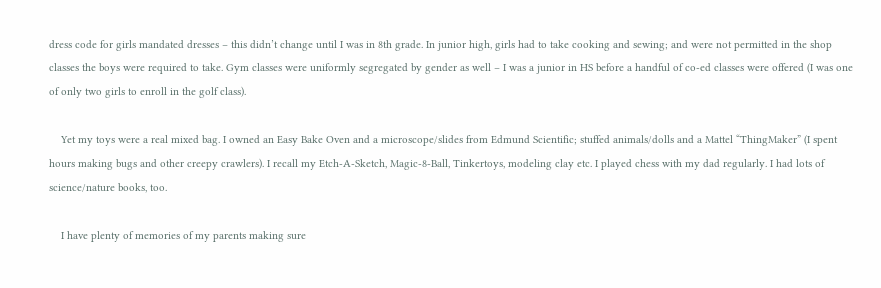dress code for girls mandated dresses – this didn’t change until I was in 8th grade. In junior high, girls had to take cooking and sewing; and were not permitted in the shop classes the boys were required to take. Gym classes were uniformly segregated by gender as well – I was a junior in HS before a handful of co-ed classes were offered (I was one of only two girls to enroll in the golf class).

    Yet my toys were a real mixed bag. I owned an Easy Bake Oven and a microscope/slides from Edmund Scientific; stuffed animals/dolls and a Mattel “ThingMaker” (I spent hours making bugs and other creepy crawlers). I recall my Etch-A-Sketch, Magic-8-Ball, Tinkertoys, modeling clay etc. I played chess with my dad regularly. I had lots of science/nature books, too.

    I have plenty of memories of my parents making sure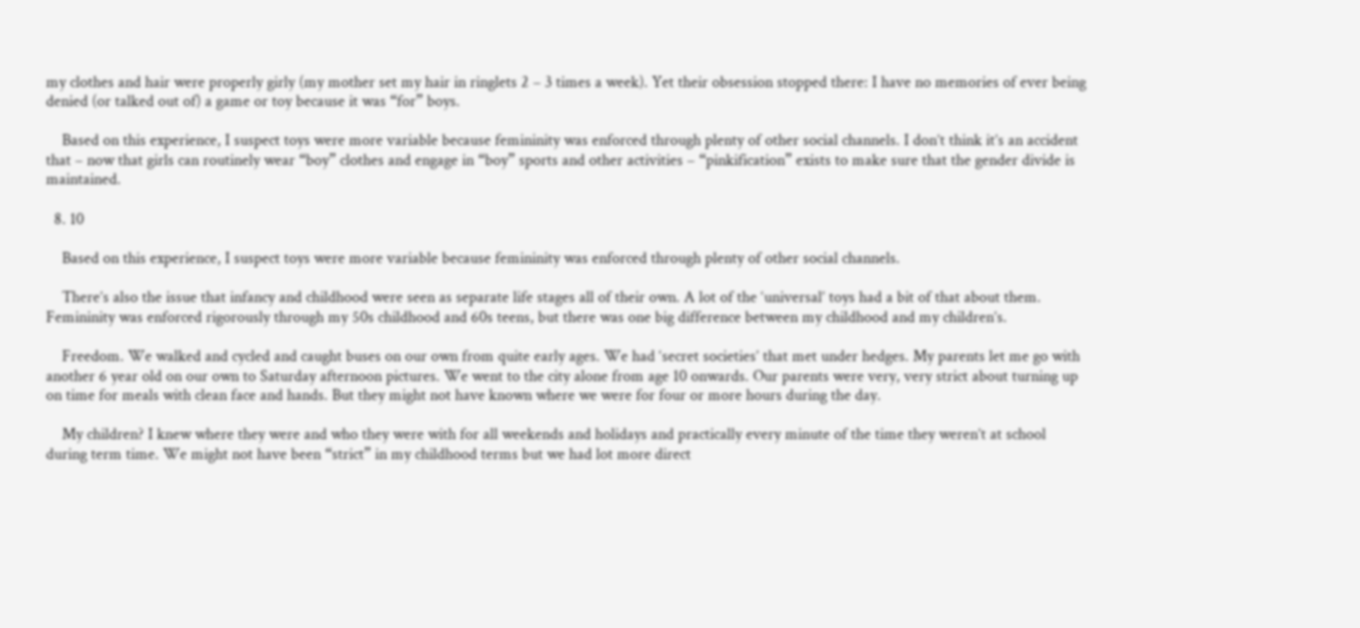my clothes and hair were properly girly (my mother set my hair in ringlets 2 – 3 times a week). Yet their obsession stopped there: I have no memories of ever being denied (or talked out of) a game or toy because it was “for” boys.

    Based on this experience, I suspect toys were more variable because femininity was enforced through plenty of other social channels. I don’t think it’s an accident that – now that girls can routinely wear “boy” clothes and engage in “boy” sports and other activities – “pinkification” exists to make sure that the gender divide is maintained.

  8. 10

    Based on this experience, I suspect toys were more variable because femininity was enforced through plenty of other social channels.

    There’s also the issue that infancy and childhood were seen as separate life stages all of their own. A lot of the ‘universal’ toys had a bit of that about them. Femininity was enforced rigorously through my 50s childhood and 60s teens, but there was one big difference between my childhood and my children’s.

    Freedom. We walked and cycled and caught buses on our own from quite early ages. We had ‘secret societies’ that met under hedges. My parents let me go with another 6 year old on our own to Saturday afternoon pictures. We went to the city alone from age 10 onwards. Our parents were very, very strict about turning up on time for meals with clean face and hands. But they might not have known where we were for four or more hours during the day.

    My children? I knew where they were and who they were with for all weekends and holidays and practically every minute of the time they weren’t at school during term time. We might not have been “strict” in my childhood terms but we had lot more direct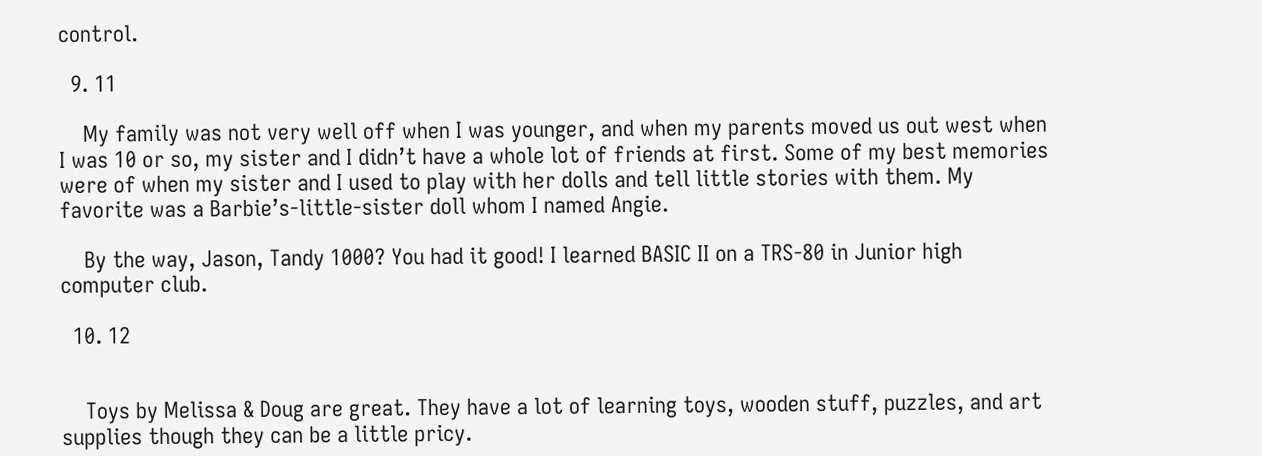control.

  9. 11

    My family was not very well off when I was younger, and when my parents moved us out west when I was 10 or so, my sister and I didn’t have a whole lot of friends at first. Some of my best memories were of when my sister and I used to play with her dolls and tell little stories with them. My favorite was a Barbie’s-little-sister doll whom I named Angie.

    By the way, Jason, Tandy 1000? You had it good! I learned BASIC II on a TRS-80 in Junior high computer club.

  10. 12


    Toys by Melissa & Doug are great. They have a lot of learning toys, wooden stuff, puzzles, and art supplies though they can be a little pricy.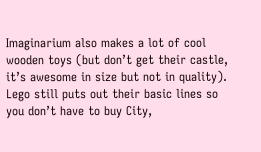Imaginarium also makes a lot of cool wooden toys (but don’t get their castle, it’s awesome in size but not in quality). Lego still puts out their basic lines so you don’t have to buy City,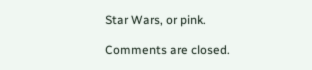Star Wars, or pink.

Comments are closed.